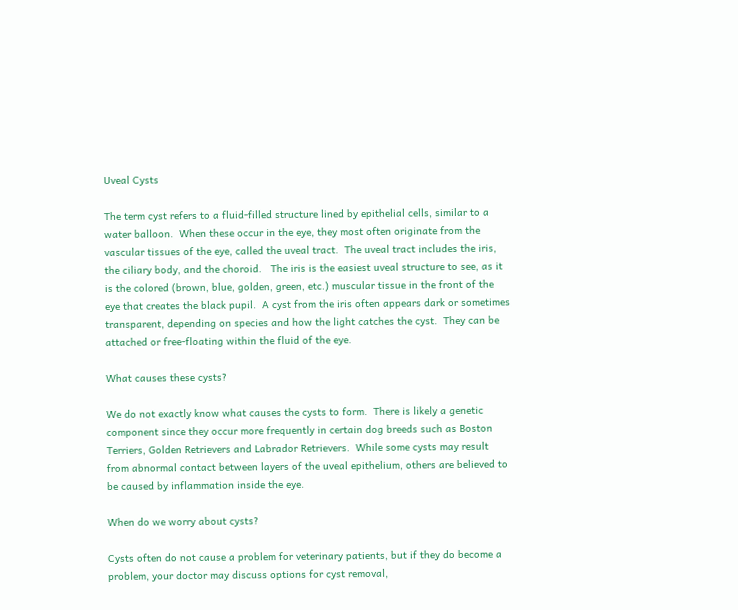Uveal Cysts

The term cyst refers to a fluid-filled structure lined by epithelial cells, similar to a water balloon.  When these occur in the eye, they most often originate from the vascular tissues of the eye, called the uveal tract.  The uveal tract includes the iris, the ciliary body, and the choroid.   The iris is the easiest uveal structure to see, as it is the colored (brown, blue, golden, green, etc.) muscular tissue in the front of the eye that creates the black pupil.  A cyst from the iris often appears dark or sometimes transparent, depending on species and how the light catches the cyst.  They can be attached or free-floating within the fluid of the eye.

What causes these cysts?

We do not exactly know what causes the cysts to form.  There is likely a genetic component since they occur more frequently in certain dog breeds such as Boston Terriers, Golden Retrievers and Labrador Retrievers.  While some cysts may result from abnormal contact between layers of the uveal epithelium, others are believed to be caused by inflammation inside the eye.

When do we worry about cysts?

Cysts often do not cause a problem for veterinary patients, but if they do become a problem, your doctor may discuss options for cyst removal,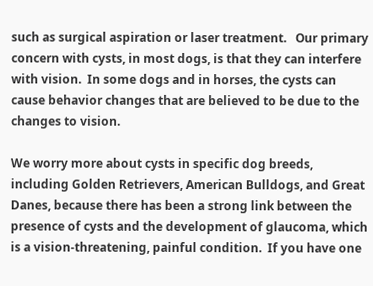such as surgical aspiration or laser treatment.   Our primary concern with cysts, in most dogs, is that they can interfere with vision.  In some dogs and in horses, the cysts can cause behavior changes that are believed to be due to the changes to vision.

We worry more about cysts in specific dog breeds, including Golden Retrievers, American Bulldogs, and Great Danes, because there has been a strong link between the presence of cysts and the development of glaucoma, which is a vision-threatening, painful condition.  If you have one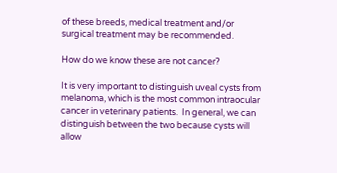of these breeds, medical treatment and/or surgical treatment may be recommended.

How do we know these are not cancer?

It is very important to distinguish uveal cysts from melanoma, which is the most common intraocular cancer in veterinary patients.  In general, we can distinguish between the two because cysts will allow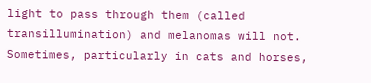light to pass through them (called transillumination) and melanomas will not.  Sometimes, particularly in cats and horses,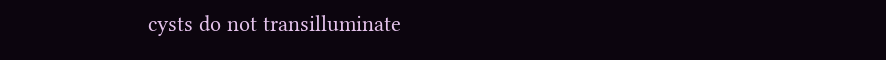cysts do not transilluminate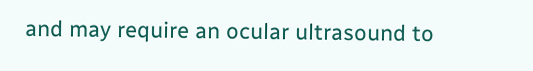and may require an ocular ultrasound to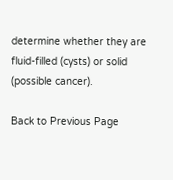determine whether they are fluid-filled (cysts) or solid (possible cancer).

Back to Previous Page